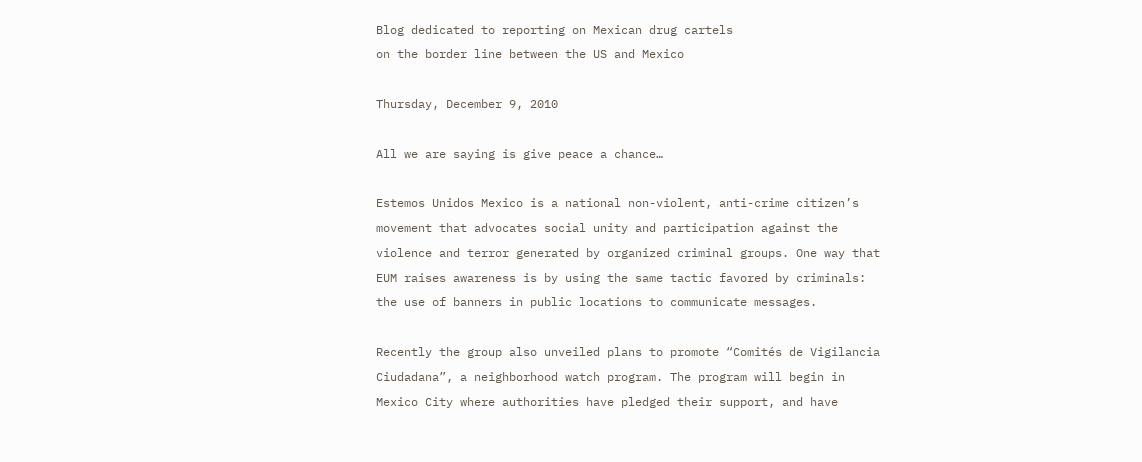Blog dedicated to reporting on Mexican drug cartels
on the border line between the US and Mexico

Thursday, December 9, 2010

All we are saying is give peace a chance…

Estemos Unidos Mexico is a national non-violent, anti-crime citizen’s movement that advocates social unity and participation against the violence and terror generated by organized criminal groups. One way that EUM raises awareness is by using the same tactic favored by criminals: the use of banners in public locations to communicate messages.

Recently the group also unveiled plans to promote “Comités de Vigilancia Ciudadana”, a neighborhood watch program. The program will begin in Mexico City where authorities have pledged their support, and have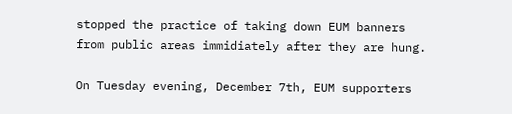stopped the practice of taking down EUM banners from public areas immidiately after they are hung.

On Tuesday evening, December 7th, EUM supporters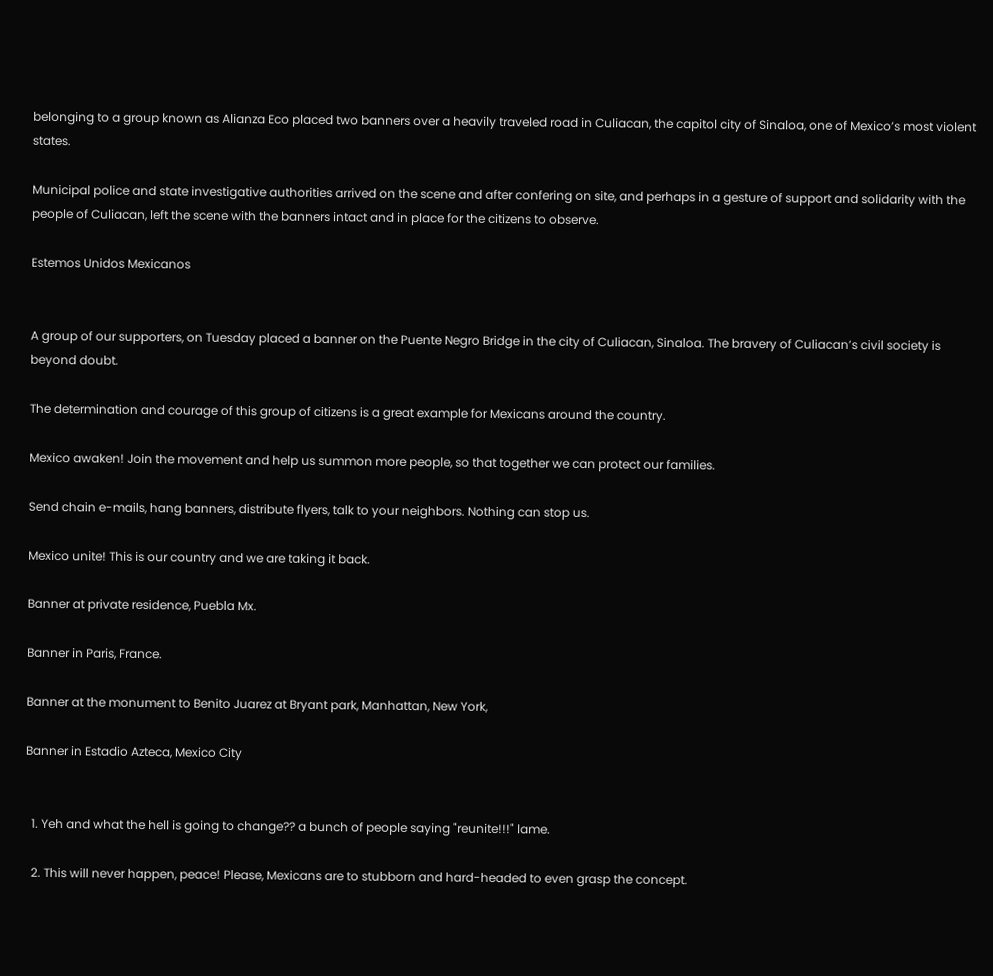belonging to a group known as Alianza Eco placed two banners over a heavily traveled road in Culiacan, the capitol city of Sinaloa, one of Mexico’s most violent states.

Municipal police and state investigative authorities arrived on the scene and after confering on site, and perhaps in a gesture of support and solidarity with the people of Culiacan, left the scene with the banners intact and in place for the citizens to observe.

Estemos Unidos Mexicanos


A group of our supporters, on Tuesday placed a banner on the Puente Negro Bridge in the city of Culiacan, Sinaloa. The bravery of Culiacan’s civil society is beyond doubt.

The determination and courage of this group of citizens is a great example for Mexicans around the country.

Mexico awaken! Join the movement and help us summon more people, so that together we can protect our families.

Send chain e-mails, hang banners, distribute flyers, talk to your neighbors. Nothing can stop us.

Mexico unite! This is our country and we are taking it back.

Banner at private residence, Puebla Mx.

Banner in Paris, France.

Banner at the monument to Benito Juarez at Bryant park, Manhattan, New York,

Banner in Estadio Azteca, Mexico City


  1. Yeh and what the hell is going to change?? a bunch of people saying "reunite!!!" lame.

  2. This will never happen, peace! Please, Mexicans are to stubborn and hard-headed to even grasp the concept.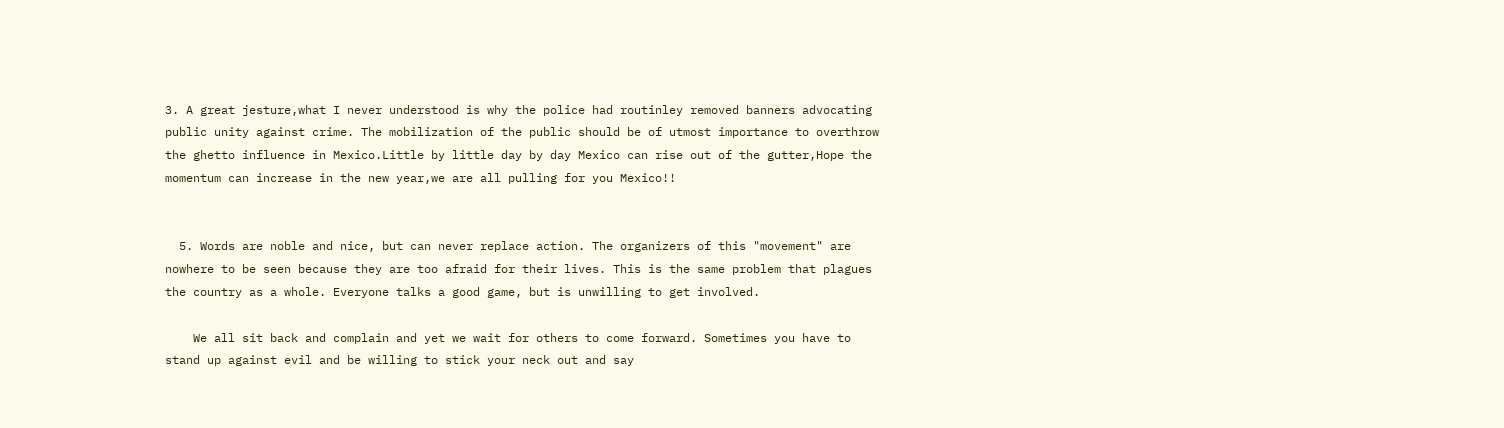3. A great jesture,what I never understood is why the police had routinley removed banners advocating public unity against crime. The mobilization of the public should be of utmost importance to overthrow the ghetto influence in Mexico.Little by little day by day Mexico can rise out of the gutter,Hope the momentum can increase in the new year,we are all pulling for you Mexico!!


  5. Words are noble and nice, but can never replace action. The organizers of this "movement" are nowhere to be seen because they are too afraid for their lives. This is the same problem that plagues the country as a whole. Everyone talks a good game, but is unwilling to get involved.

    We all sit back and complain and yet we wait for others to come forward. Sometimes you have to stand up against evil and be willing to stick your neck out and say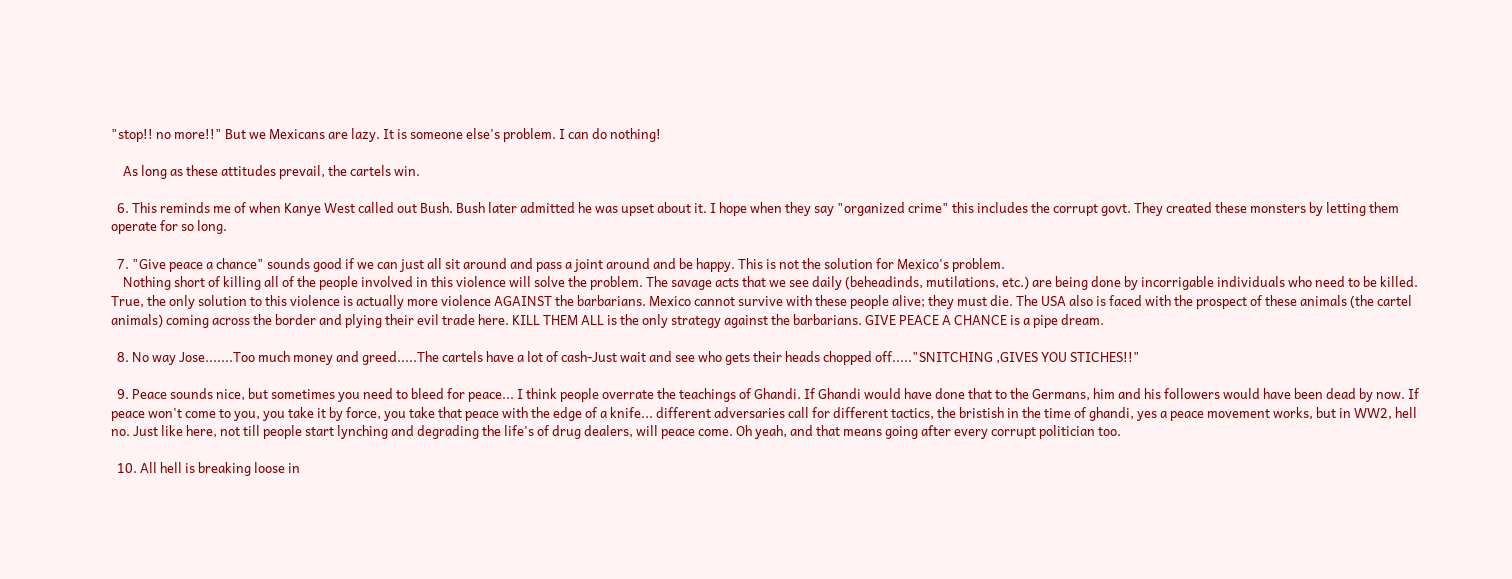"stop!! no more!!" But we Mexicans are lazy. It is someone else's problem. I can do nothing!

    As long as these attitudes prevail, the cartels win.

  6. This reminds me of when Kanye West called out Bush. Bush later admitted he was upset about it. I hope when they say "organized crime" this includes the corrupt govt. They created these monsters by letting them operate for so long.

  7. "Give peace a chance" sounds good if we can just all sit around and pass a joint around and be happy. This is not the solution for Mexico's problem.
    Nothing short of killing all of the people involved in this violence will solve the problem. The savage acts that we see daily (beheadinds, mutilations, etc.) are being done by incorrigable individuals who need to be killed. True, the only solution to this violence is actually more violence AGAINST the barbarians. Mexico cannot survive with these people alive; they must die. The USA also is faced with the prospect of these animals (the cartel animals) coming across the border and plying their evil trade here. KILL THEM ALL is the only strategy against the barbarians. GIVE PEACE A CHANCE is a pipe dream.

  8. No way Jose.......Too much money and greed.....The cartels have a lot of cash-Just wait and see who gets their heads chopped off....."SNITCHING ,GIVES YOU STICHES!!"

  9. Peace sounds nice, but sometimes you need to bleed for peace... I think people overrate the teachings of Ghandi. If Ghandi would have done that to the Germans, him and his followers would have been dead by now. If peace won't come to you, you take it by force, you take that peace with the edge of a knife... different adversaries call for different tactics, the bristish in the time of ghandi, yes a peace movement works, but in WW2, hell no. Just like here, not till people start lynching and degrading the life's of drug dealers, will peace come. Oh yeah, and that means going after every corrupt politician too.

  10. All hell is breaking loose in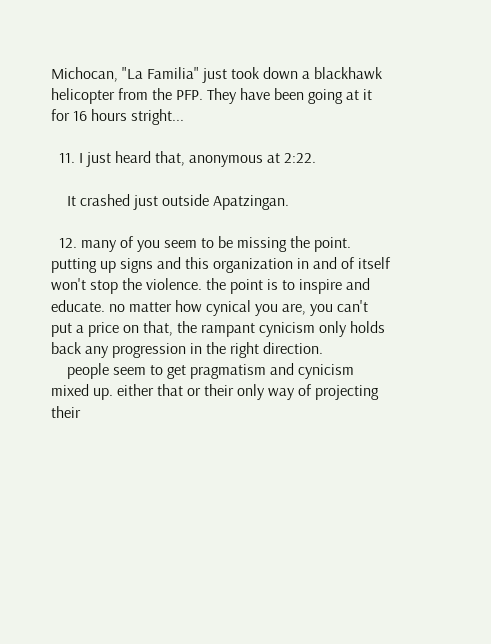Michocan, "La Familia" just took down a blackhawk helicopter from the PFP. They have been going at it for 16 hours stright...

  11. I just heard that, anonymous at 2:22.

    It crashed just outside Apatzingan.

  12. many of you seem to be missing the point. putting up signs and this organization in and of itself won't stop the violence. the point is to inspire and educate. no matter how cynical you are, you can't put a price on that, the rampant cynicism only holds back any progression in the right direction.
    people seem to get pragmatism and cynicism mixed up. either that or their only way of projecting their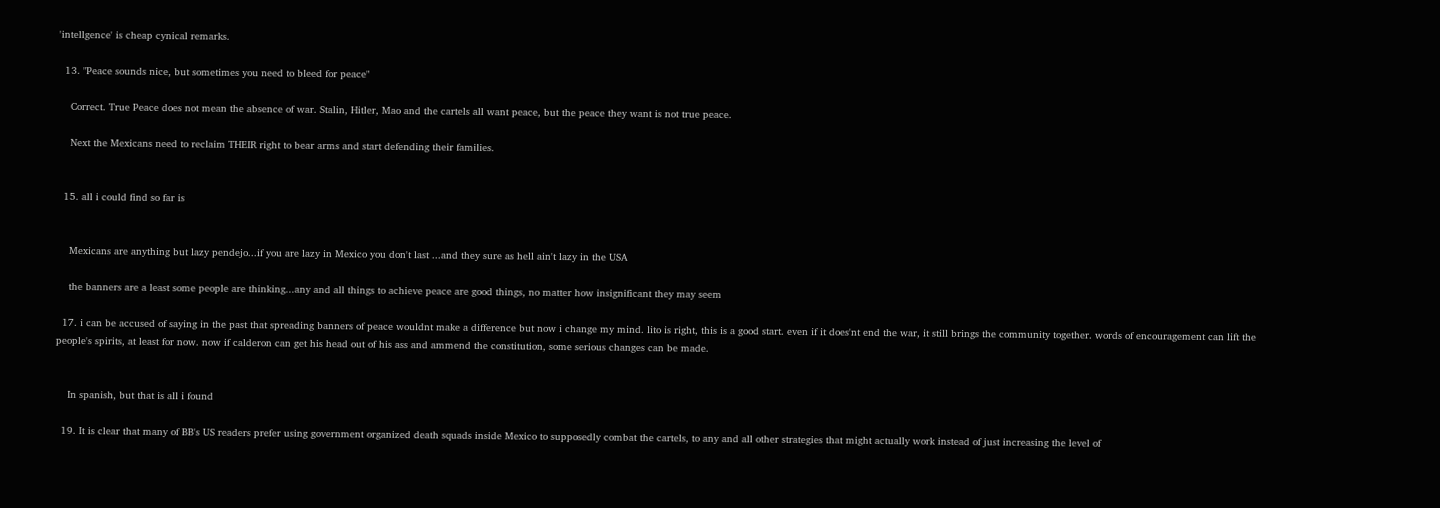'intellgence' is cheap cynical remarks.

  13. "Peace sounds nice, but sometimes you need to bleed for peace"

    Correct. True Peace does not mean the absence of war. Stalin, Hitler, Mao and the cartels all want peace, but the peace they want is not true peace.

    Next the Mexicans need to reclaim THEIR right to bear arms and start defending their families.


  15. all i could find so far is


    Mexicans are anything but lazy pendejo...if you are lazy in Mexico you don't last ...and they sure as hell ain't lazy in the USA

    the banners are a least some people are thinking...any and all things to achieve peace are good things, no matter how insignificant they may seem

  17. i can be accused of saying in the past that spreading banners of peace wouldnt make a difference but now i change my mind. lito is right, this is a good start. even if it does'nt end the war, it still brings the community together. words of encouragement can lift the people's spirits, at least for now. now if calderon can get his head out of his ass and ammend the constitution, some serious changes can be made.


    In spanish, but that is all i found

  19. It is clear that many of BB's US readers prefer using government organized death squads inside Mexico to supposedly combat the cartels, to any and all other strategies that might actually work instead of just increasing the level of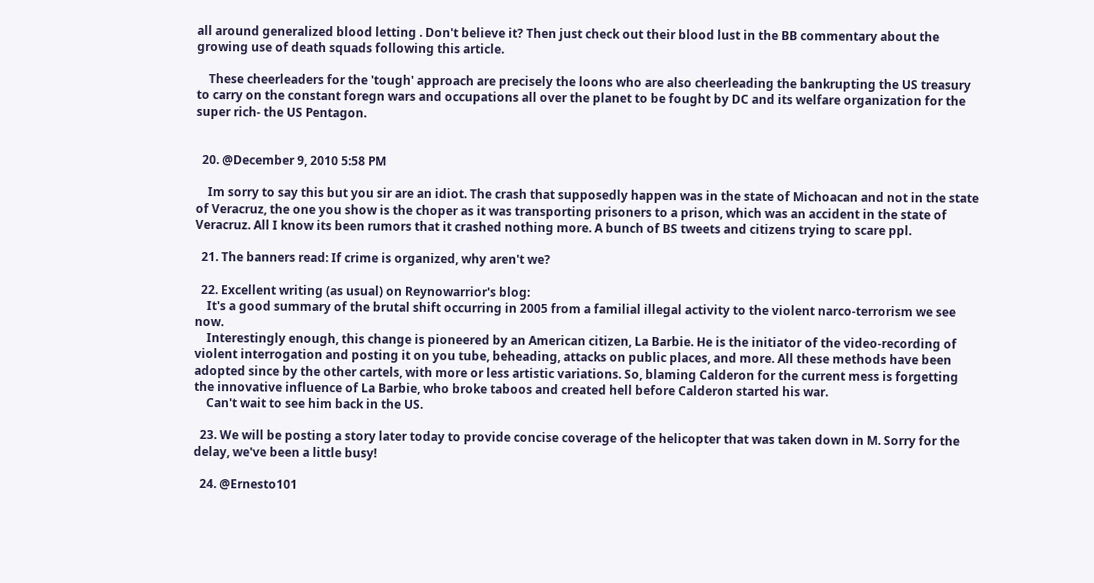all around generalized blood letting . Don't believe it? Then just check out their blood lust in the BB commentary about the growing use of death squads following this article.

    These cheerleaders for the 'tough' approach are precisely the loons who are also cheerleading the bankrupting the US treasury to carry on the constant foregn wars and occupations all over the planet to be fought by DC and its welfare organization for the super rich- the US Pentagon.


  20. @December 9, 2010 5:58 PM

    Im sorry to say this but you sir are an idiot. The crash that supposedly happen was in the state of Michoacan and not in the state of Veracruz, the one you show is the choper as it was transporting prisoners to a prison, which was an accident in the state of Veracruz. All I know its been rumors that it crashed nothing more. A bunch of BS tweets and citizens trying to scare ppl.

  21. The banners read: If crime is organized, why aren't we?

  22. Excellent writing (as usual) on Reynowarrior's blog:
    It's a good summary of the brutal shift occurring in 2005 from a familial illegal activity to the violent narco-terrorism we see now.
    Interestingly enough, this change is pioneered by an American citizen, La Barbie. He is the initiator of the video-recording of violent interrogation and posting it on you tube, beheading, attacks on public places, and more. All these methods have been adopted since by the other cartels, with more or less artistic variations. So, blaming Calderon for the current mess is forgetting the innovative influence of La Barbie, who broke taboos and created hell before Calderon started his war.
    Can't wait to see him back in the US.

  23. We will be posting a story later today to provide concise coverage of the helicopter that was taken down in M. Sorry for the delay, we've been a little busy!

  24. @Ernesto101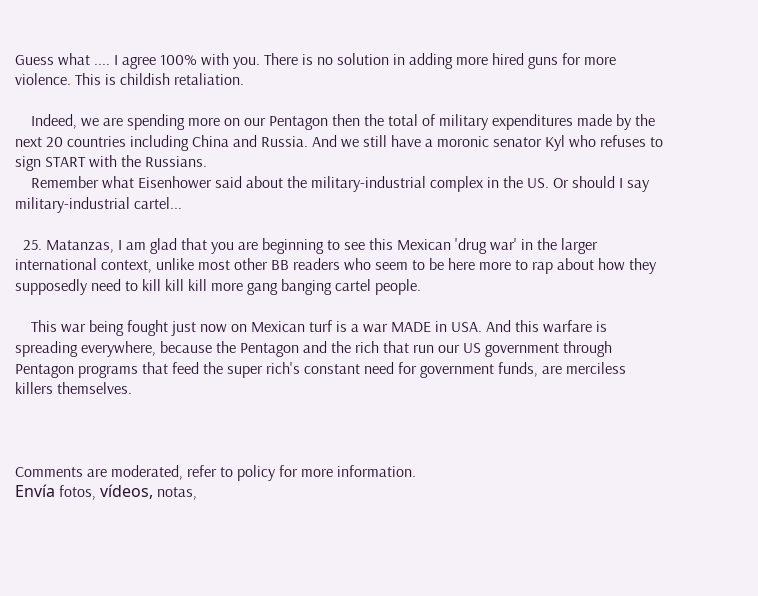Guess what .... I agree 100% with you. There is no solution in adding more hired guns for more violence. This is childish retaliation.

    Indeed, we are spending more on our Pentagon then the total of military expenditures made by the next 20 countries including China and Russia. And we still have a moronic senator Kyl who refuses to sign START with the Russians.
    Remember what Eisenhower said about the military-industrial complex in the US. Or should I say military-industrial cartel...

  25. Matanzas, I am glad that you are beginning to see this Mexican 'drug war' in the larger international context, unlike most other BB readers who seem to be here more to rap about how they supposedly need to kill kill kill more gang banging cartel people.

    This war being fought just now on Mexican turf is a war MADE in USA. And this warfare is spreading everywhere, because the Pentagon and the rich that run our US government through Pentagon programs that feed the super rich's constant need for government funds, are merciless killers themselves.



Comments are moderated, refer to policy for more information.
Envía fotos, vídeos, notas,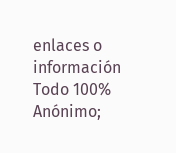enlaces o información
Todo 100% Anónimo;